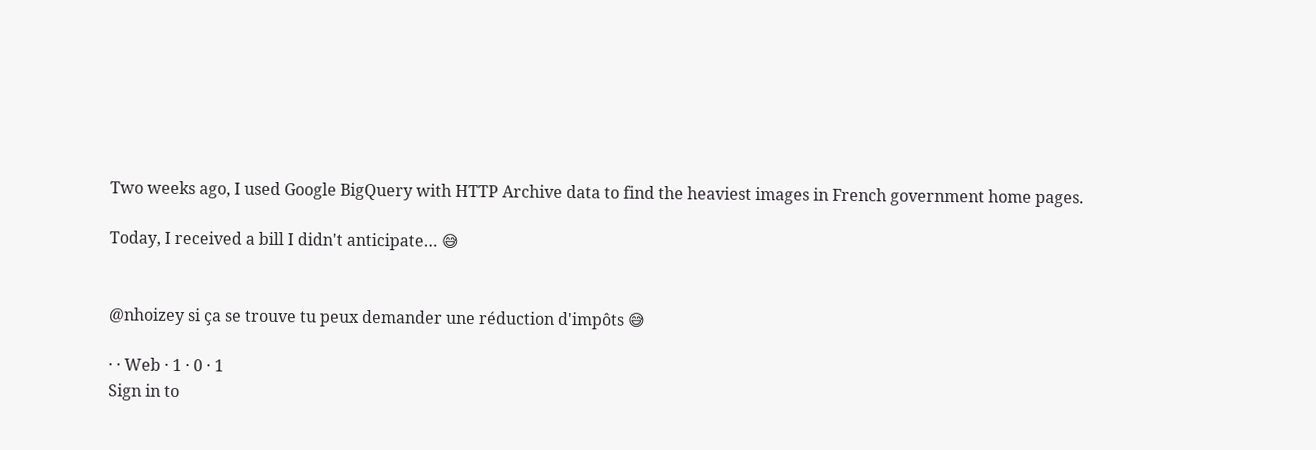Two weeks ago, I used Google BigQuery with HTTP Archive data to find the heaviest images in French government home pages.

Today, I received a bill I didn't anticipate… 😅


@nhoizey si ça se trouve tu peux demander une réduction d'impôts 😅

· · Web · 1 · 0 · 1
Sign in to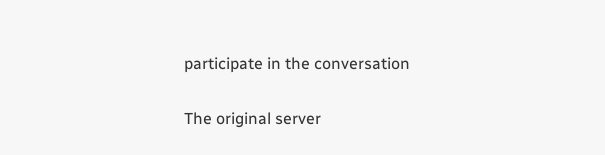participate in the conversation

The original server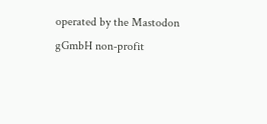operated by the Mastodon gGmbH non-profit